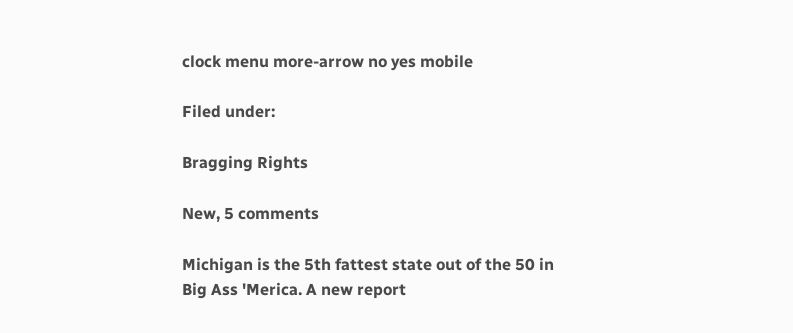clock menu more-arrow no yes mobile

Filed under:

Bragging Rights

New, 5 comments

Michigan is the 5th fattest state out of the 50 in Big Ass 'Merica. A new report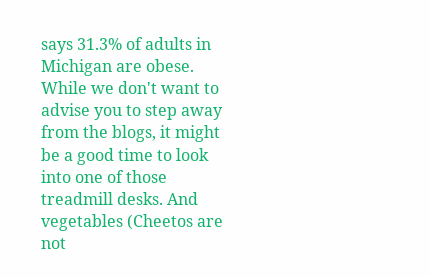says 31.3% of adults in Michigan are obese. While we don't want to advise you to step away from the blogs, it might be a good time to look into one of those treadmill desks. And vegetables (Cheetos are not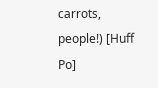carrots, people!) [Huff Po]